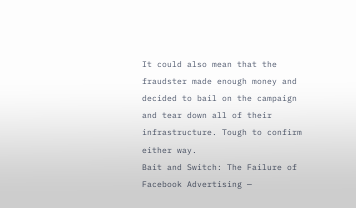It could also mean that the fraudster made enough money and decided to bail on the campaign and tear down all of their infrastructure. Tough to confirm either way.
Bait and Switch: The Failure of Facebook Advertising —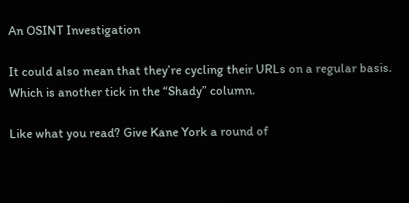An OSINT Investigation

It could also mean that they’re cycling their URLs on a regular basis. Which is another tick in the “Shady” column.

Like what you read? Give Kane York a round of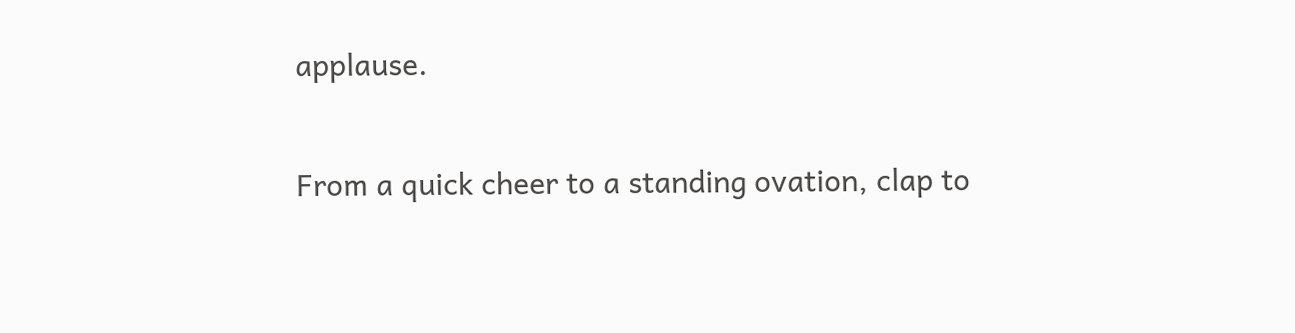applause.

From a quick cheer to a standing ovation, clap to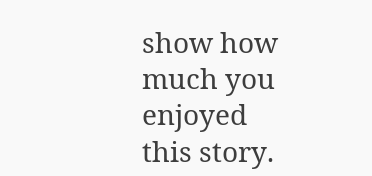show how much you enjoyed this story.